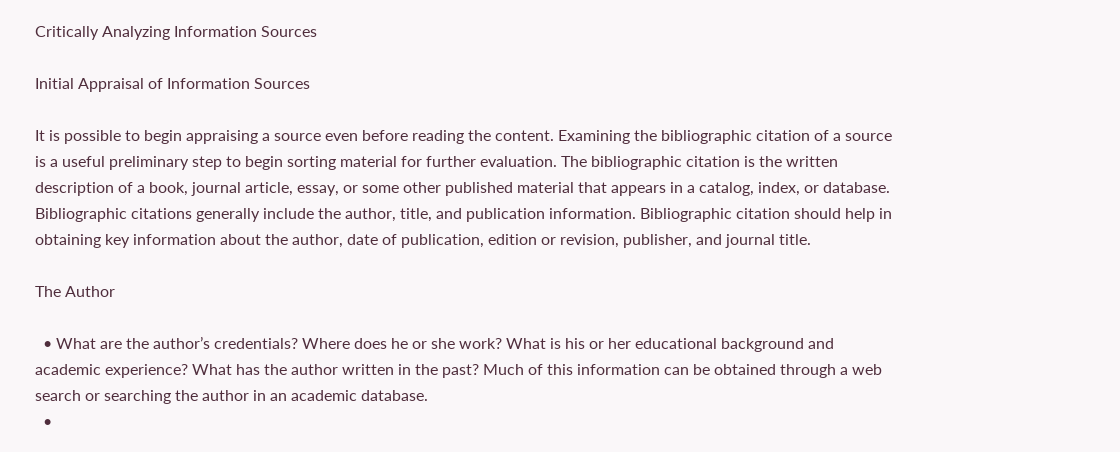Critically Analyzing Information Sources

Initial Appraisal of Information Sources

It is possible to begin appraising a source even before reading the content. Examining the bibliographic citation of a source is a useful preliminary step to begin sorting material for further evaluation. The bibliographic citation is the written description of a book, journal article, essay, or some other published material that appears in a catalog, index, or database. Bibliographic citations generally include the author, title, and publication information. Bibliographic citation should help in obtaining key information about the author, date of publication, edition or revision, publisher, and journal title.

The Author

  • What are the author’s credentials? Where does he or she work? What is his or her educational background and academic experience? What has the author written in the past? Much of this information can be obtained through a web search or searching the author in an academic database.
  •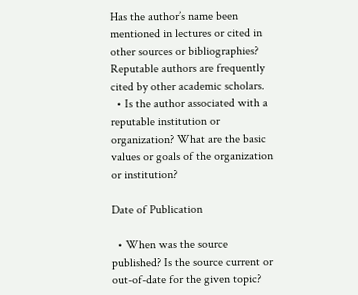Has the author’s name been mentioned in lectures or cited in other sources or bibliographies? Reputable authors are frequently cited by other academic scholars.
  • Is the author associated with a reputable institution or organization? What are the basic values or goals of the organization or institution?

Date of Publication

  • When was the source published? Is the source current or out-of-date for the given topic?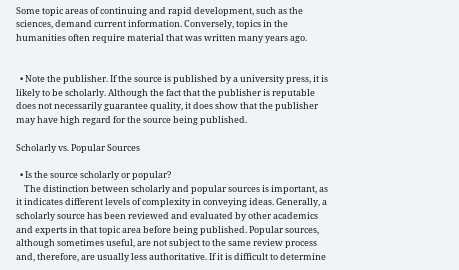Some topic areas of continuing and rapid development, such as the sciences, demand current information. Conversely, topics in the humanities often require material that was written many years ago.


  • Note the publisher. If the source is published by a university press, it is likely to be scholarly. Although the fact that the publisher is reputable does not necessarily guarantee quality, it does show that the publisher may have high regard for the source being published.

Scholarly vs. Popular Sources

  • Is the source scholarly or popular?
    The distinction between scholarly and popular sources is important, as it indicates different levels of complexity in conveying ideas. Generally, a scholarly source has been reviewed and evaluated by other academics and experts in that topic area before being published. Popular sources, although sometimes useful, are not subject to the same review process and, therefore, are usually less authoritative. If it is difficult to determine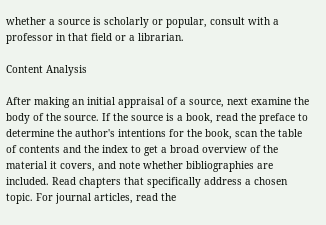whether a source is scholarly or popular, consult with a professor in that field or a librarian.

Content Analysis

After making an initial appraisal of a source, next examine the body of the source. If the source is a book, read the preface to determine the author's intentions for the book, scan the table of contents and the index to get a broad overview of the material it covers, and note whether bibliographies are included. Read chapters that specifically address a chosen topic. For journal articles, read the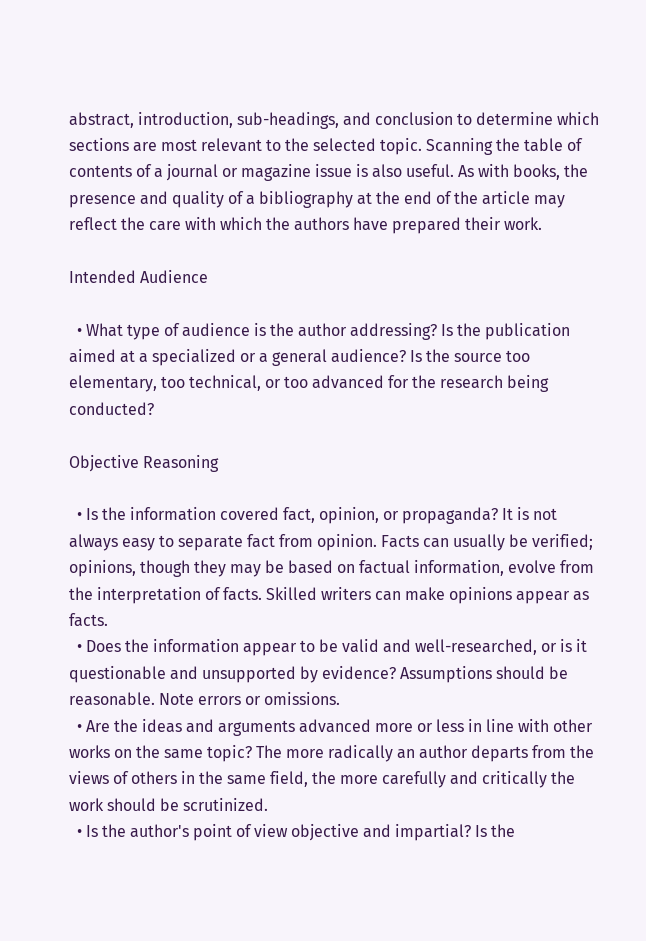abstract, introduction, sub-headings, and conclusion to determine which sections are most relevant to the selected topic. Scanning the table of contents of a journal or magazine issue is also useful. As with books, the presence and quality of a bibliography at the end of the article may reflect the care with which the authors have prepared their work.

Intended Audience

  • What type of audience is the author addressing? Is the publication aimed at a specialized or a general audience? Is the source too elementary, too technical, or too advanced for the research being conducted?

Objective Reasoning

  • Is the information covered fact, opinion, or propaganda? It is not always easy to separate fact from opinion. Facts can usually be verified; opinions, though they may be based on factual information, evolve from the interpretation of facts. Skilled writers can make opinions appear as facts.
  • Does the information appear to be valid and well-researched, or is it questionable and unsupported by evidence? Assumptions should be reasonable. Note errors or omissions.
  • Are the ideas and arguments advanced more or less in line with other works on the same topic? The more radically an author departs from the views of others in the same field, the more carefully and critically the work should be scrutinized.
  • Is the author's point of view objective and impartial? Is the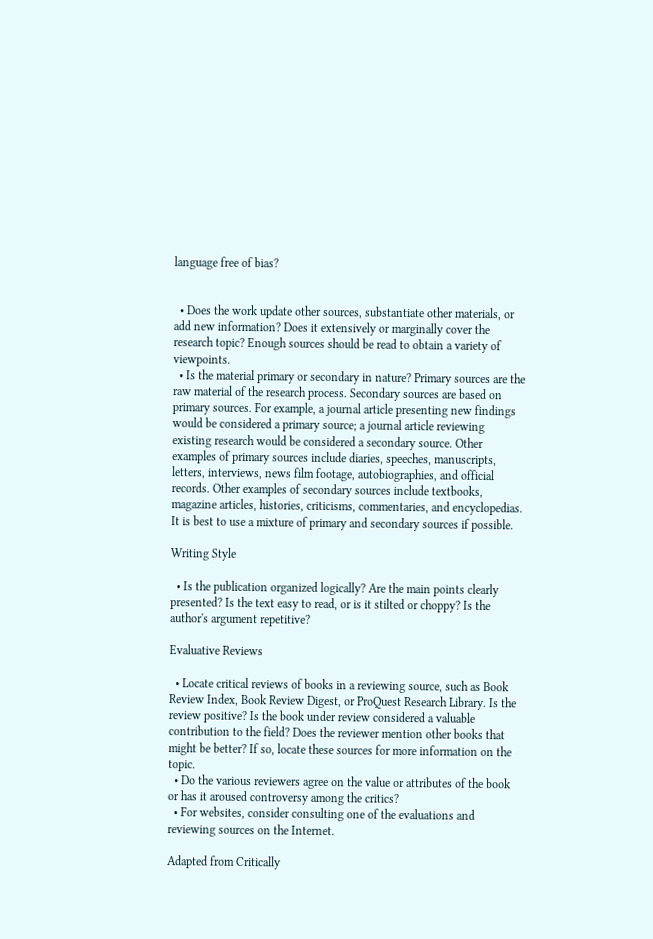language free of bias?


  • Does the work update other sources, substantiate other materials, or add new information? Does it extensively or marginally cover the research topic? Enough sources should be read to obtain a variety of viewpoints.
  • Is the material primary or secondary in nature? Primary sources are the raw material of the research process. Secondary sources are based on primary sources. For example, a journal article presenting new findings would be considered a primary source; a journal article reviewing existing research would be considered a secondary source. Other examples of primary sources include diaries, speeches, manuscripts, letters, interviews, news film footage, autobiographies, and official records. Other examples of secondary sources include textbooks, magazine articles, histories, criticisms, commentaries, and encyclopedias. It is best to use a mixture of primary and secondary sources if possible.

Writing Style

  • Is the publication organized logically? Are the main points clearly presented? Is the text easy to read, or is it stilted or choppy? Is the author's argument repetitive?

Evaluative Reviews

  • Locate critical reviews of books in a reviewing source, such as Book Review Index, Book Review Digest, or ProQuest Research Library. Is the review positive? Is the book under review considered a valuable contribution to the field? Does the reviewer mention other books that might be better? If so, locate these sources for more information on the topic.
  • Do the various reviewers agree on the value or attributes of the book or has it aroused controversy among the critics?
  • For websites, consider consulting one of the evaluations and reviewing sources on the Internet.

Adapted from Critically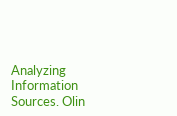Analyzing Information Sources. Olin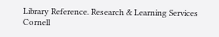Library Reference. Research & Learning Services Cornell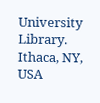University Library. Ithaca, NY, USA